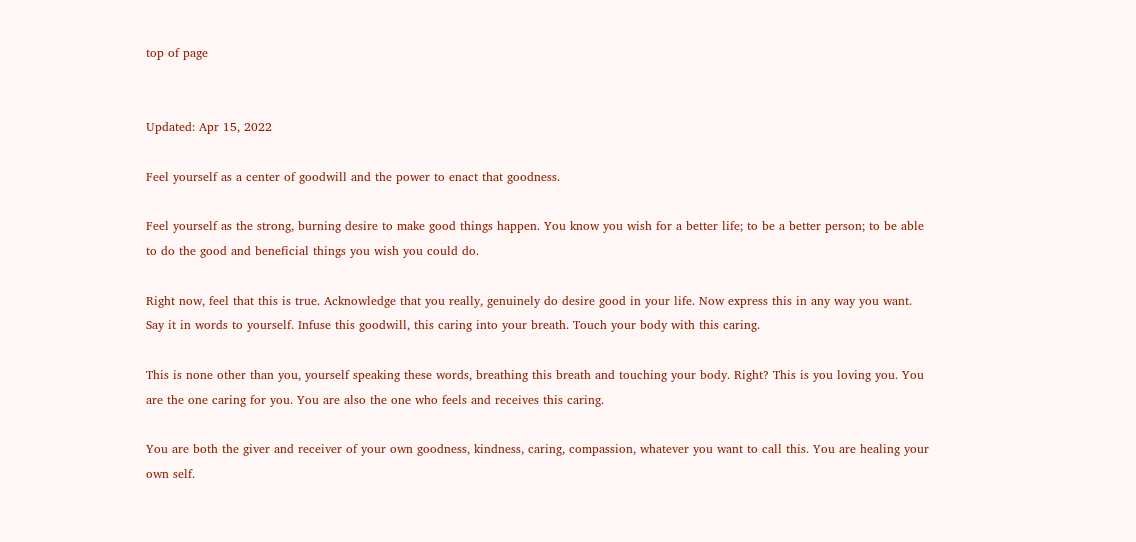top of page


Updated: Apr 15, 2022

Feel yourself as a center of goodwill and the power to enact that goodness.

Feel yourself as the strong, burning desire to make good things happen. You know you wish for a better life; to be a better person; to be able to do the good and beneficial things you wish you could do.

Right now, feel that this is true. Acknowledge that you really, genuinely do desire good in your life. Now express this in any way you want. Say it in words to yourself. Infuse this goodwill, this caring into your breath. Touch your body with this caring.

This is none other than you, yourself speaking these words, breathing this breath and touching your body. Right? This is you loving you. You are the one caring for you. You are also the one who feels and receives this caring.

You are both the giver and receiver of your own goodness, kindness, caring, compassion, whatever you want to call this. You are healing your own self.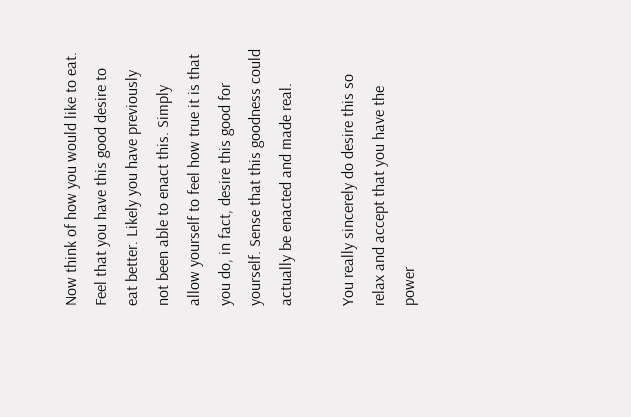Now think of how you would like to eat. Feel that you have this good desire to eat better. Likely you have previously not been able to enact this. Simply allow yourself to feel how true it is that you do, in fact, desire this good for yourself. Sense that this goodness could actually be enacted and made real.

You really sincerely do desire this so relax and accept that you have the power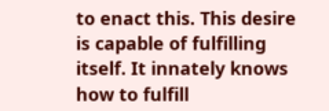to enact this. This desire is capable of fulfilling itself. It innately knows how to fulfill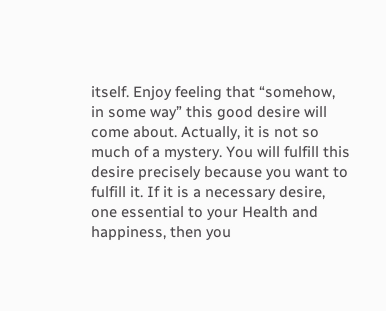itself. Enjoy feeling that “somehow, in some way” this good desire will come about. Actually, it is not so much of a mystery. You will fulfill this desire precisely because you want to fulfill it. If it is a necessary desire, one essential to your Health and happiness, then you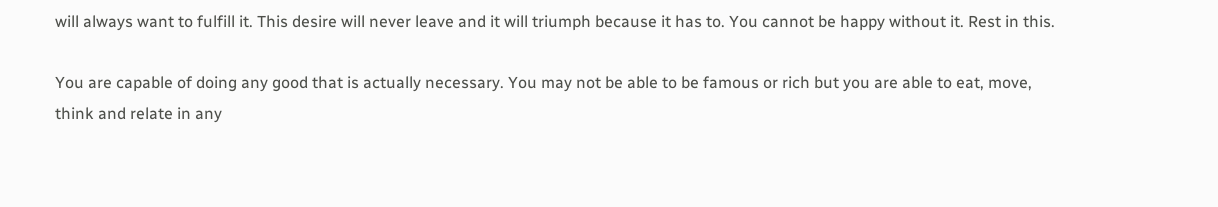will always want to fulfill it. This desire will never leave and it will triumph because it has to. You cannot be happy without it. Rest in this.

You are capable of doing any good that is actually necessary. You may not be able to be famous or rich but you are able to eat, move, think and relate in any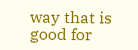way that is good for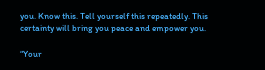you. Know this. Tell yourself this repeatedly. This certainty will bring you peace and empower you.

“Your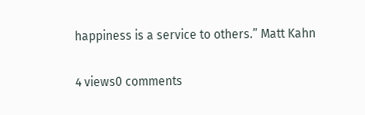happiness is a service to others.” Matt Kahn

4 views0 comments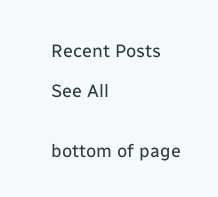Recent Posts

See All


bottom of page